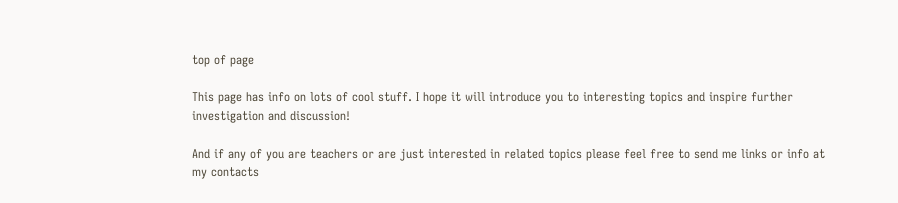top of page

This page has info on lots of cool stuff. I hope it will introduce you to interesting topics and inspire further investigation and discussion!

And if any of you are teachers or are just interested in related topics please feel free to send me links or info at my contacts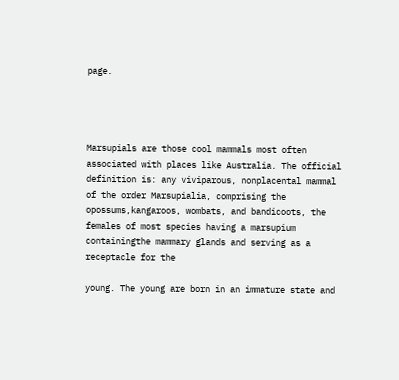page.




Marsupials are those cool mammals most often associated with places like Australia. The official definition is: any viviparous, nonplacental mammal of the order Marsupialia, comprising the opossums,kangaroos, wombats, and bandicoots, the females of most species having a marsupium containingthe mammary glands and serving as a receptacle for the

young. The young are born in an immature state and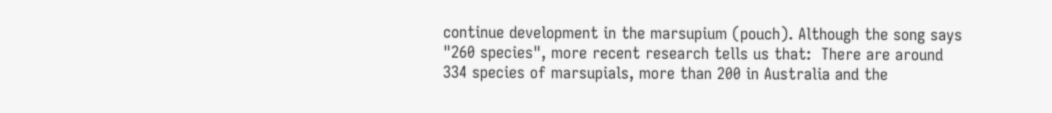continue development in the marsupium (pouch). Although the song says "260 species", more recent research tells us that:  There are around 334 species of marsupials, more than 200 in Australia and the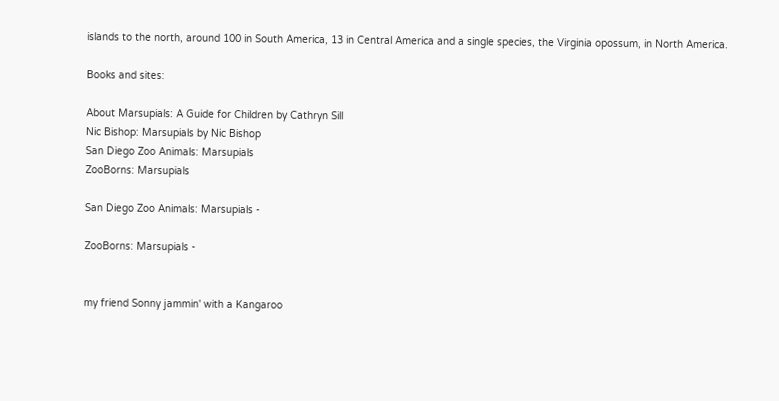islands to the north, around 100 in South America, 13 in Central America and a single species, the Virginia opossum, in North America.

Books and sites:

About Marsupials: A Guide for Children by Cathryn Sill
Nic Bishop: Marsupials by Nic Bishop
San Diego Zoo Animals: Marsupials
ZooBorns: Marsupials

San Diego Zoo Animals: Marsupials -

ZooBorns: Marsupials -


my friend Sonny jammin' with a Kangaroo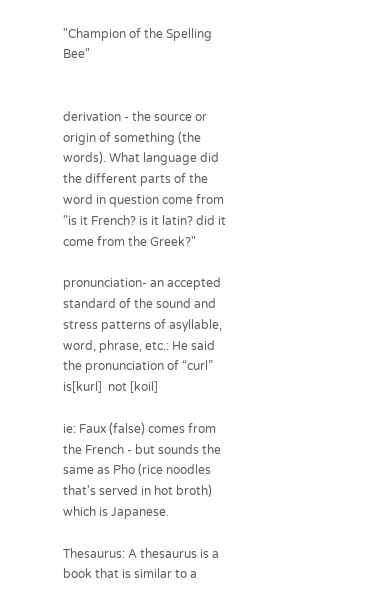"Champion of the Spelling Bee"


derivation - the source or origin of something (the words). What language did the different parts of the word in question come from "is it French? is it latin? did it come from the Greek?"

pronunciation- an accepted standard of the sound and stress patterns of asyllable, word, phrase, etc.: He said the pronunciation of “curl” is[kurl]  not [koil]

ie: Faux (false) comes from the French - but sounds the same as Pho (rice noodles that's served in hot broth) which is Japanese.

Thesaurus: A thesaurus is a book that is similar to a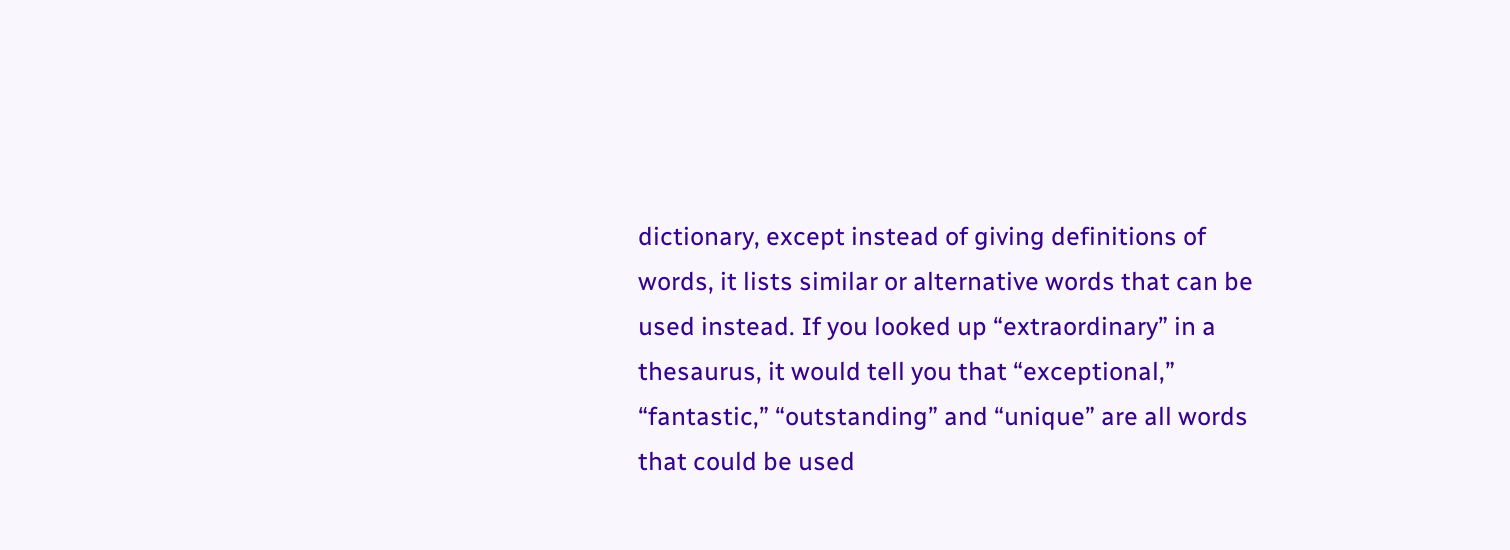dictionary, except instead of giving definitions of words, it lists similar or alternative words that can be used instead. If you looked up “extraordinary” in a thesaurus, it would tell you that “exceptional,” “fantastic,” “outstanding” and “unique” are all words that could be used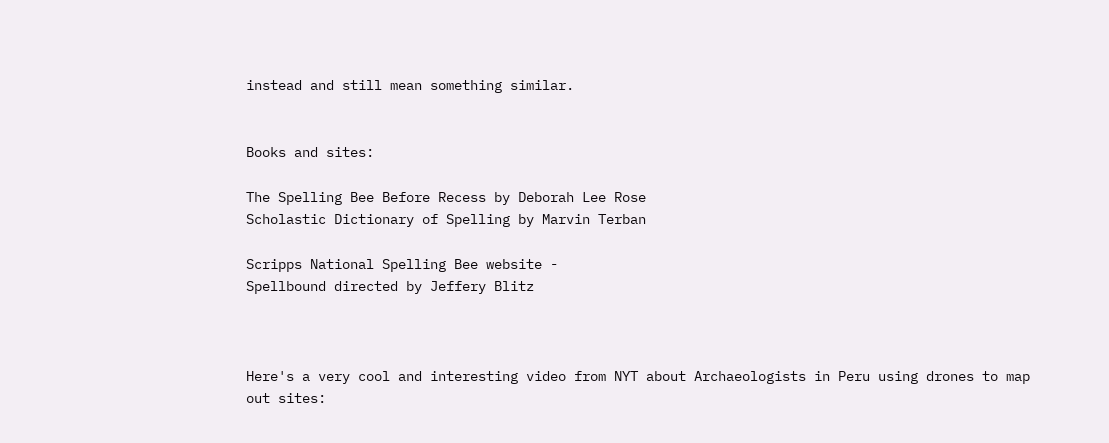instead and still mean something similar.


Books and sites:

The Spelling Bee Before Recess by Deborah Lee Rose
Scholastic Dictionary of Spelling by Marvin Terban

Scripps National Spelling Bee website -
Spellbound directed by Jeffery Blitz



Here's a very cool and interesting video from NYT about Archaeologists in Peru using drones to map out sites: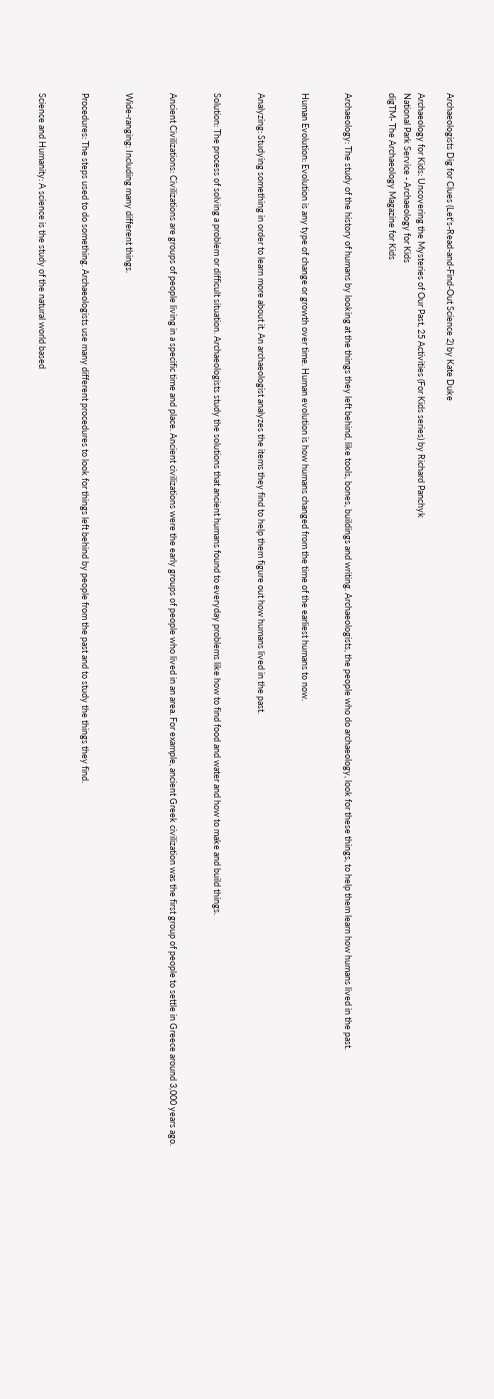Archaeologists Dig for Clues (Let's-Read-and-Find-Out Science 2) by Kate Duke

Archaeology for Kids: Uncovering the Mysteries of Our Past, 25 Activities (For Kids series) by Richard Panchyk
National Park Service - Archaeology for Kids
digTM- The Archaeology Magazine for Kids


Archaeology: The study of the history of humans by looking at the things they left behind, like tools, bones, buildings and writing. Archaeologists, the people who do archaeology, look for these things, to help them learn how humans lived in the past.


Human Evolution: Evolution is any type of change or growth over time. Human evolution is how humans changed from the time of the earliest humans to now.


Analyzing: Studying something in order to learn more about it. An archaeologist analyzes the items they find to help them figure out how humans lived in the past.


Solution: The process of solving a problem or difficult situation. Archaeologists study the solutions that ancient humans found to everyday problems like how to find food and water and how to make and build things.


Ancient Civilizations: Civilizations are groups of people living in a specific time and place. Ancient civilizations were the early groups of people who lived in an area. For example, ancient Greek civilization was the first group of people to settle in Greece around 3,000 years ago.


Wide-ranging: Including many different things.


Procedures: The steps used to do something. Archaeologists use many different procedures to look for things left behind by people from the past and to study the things they find.


Science and Humanity: A science is the study of the natural world based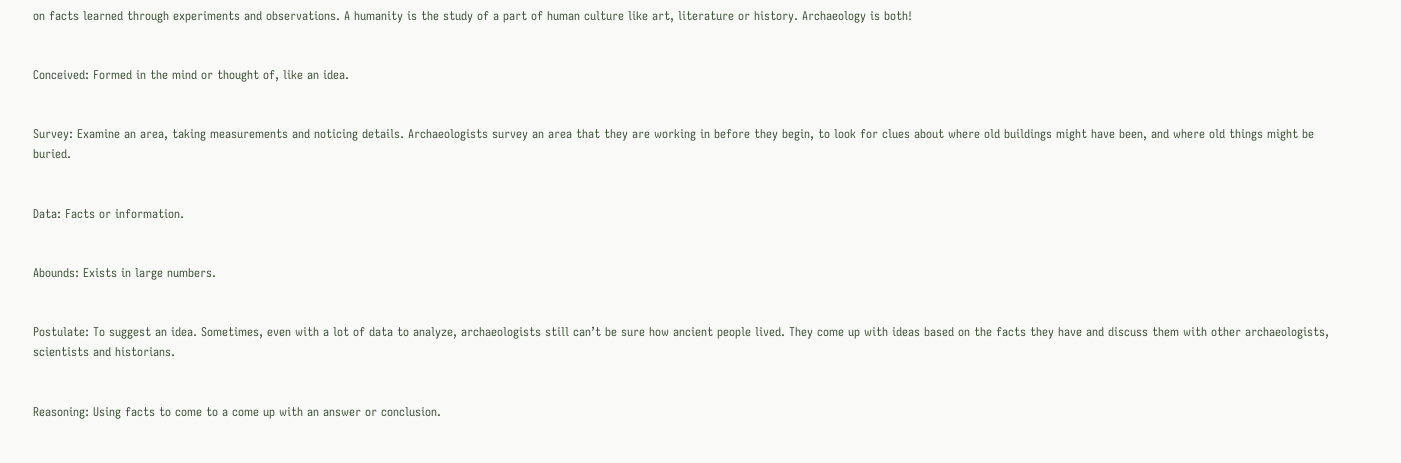on facts learned through experiments and observations. A humanity is the study of a part of human culture like art, literature or history. Archaeology is both!


Conceived: Formed in the mind or thought of, like an idea.


Survey: Examine an area, taking measurements and noticing details. Archaeologists survey an area that they are working in before they begin, to look for clues about where old buildings might have been, and where old things might be buried.


Data: Facts or information.


Abounds: Exists in large numbers.


Postulate: To suggest an idea. Sometimes, even with a lot of data to analyze, archaeologists still can’t be sure how ancient people lived. They come up with ideas based on the facts they have and discuss them with other archaeologists, scientists and historians.


Reasoning: Using facts to come to a come up with an answer or conclusion.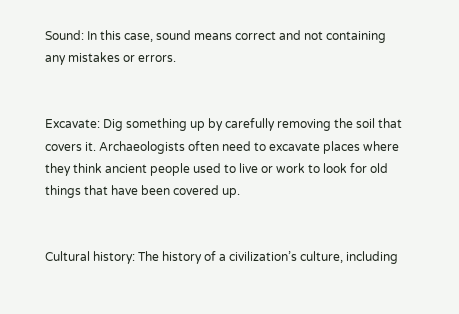Sound: In this case, sound means correct and not containing any mistakes or errors.


Excavate: Dig something up by carefully removing the soil that covers it. Archaeologists often need to excavate places where they think ancient people used to live or work to look for old things that have been covered up.


Cultural history: The history of a civilization’s culture, including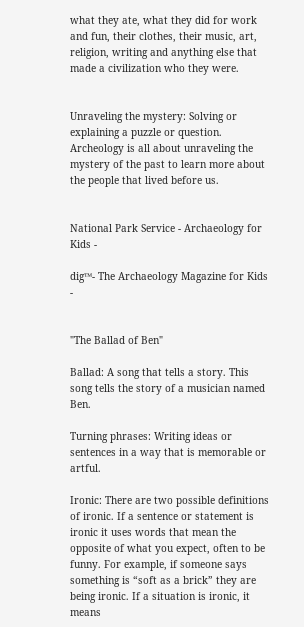what they ate, what they did for work and fun, their clothes, their music, art, religion, writing and anything else that made a civilization who they were.


Unraveling the mystery: Solving or explaining a puzzle or question. Archeology is all about unraveling the mystery of the past to learn more about the people that lived before us.


National Park Service - Archaeology for Kids -

dig™- The Archaeology Magazine for Kids -


"The Ballad of Ben"

Ballad: A song that tells a story. This song tells the story of a musician named Ben.

Turning phrases: Writing ideas or sentences in a way that is memorable or artful.

Ironic: There are two possible definitions of ironic. If a sentence or statement is ironic it uses words that mean the opposite of what you expect, often to be funny. For example, if someone says something is “soft as a brick” they are being ironic. If a situation is ironic, it means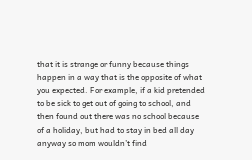that it is strange or funny because things happen in a way that is the opposite of what you expected. For example, if a kid pretended to be sick to get out of going to school, and then found out there was no school because of a holiday, but had to stay in bed all day anyway so mom wouldn’t find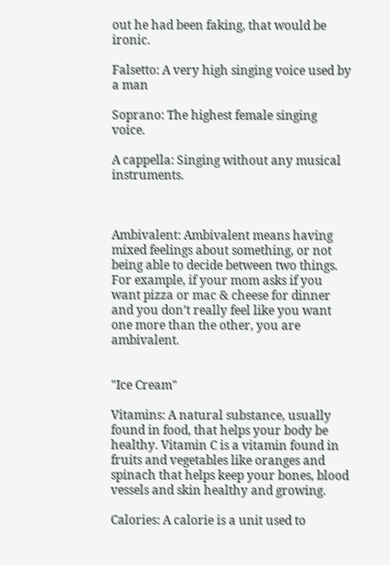out he had been faking, that would be ironic.

Falsetto: A very high singing voice used by a man

Soprano: The highest female singing voice.

A cappella: Singing without any musical instruments.



Ambivalent: Ambivalent means having mixed feelings about something, or not being able to decide between two things. For example, if your mom asks if you want pizza or mac & cheese for dinner and you don’t really feel like you want one more than the other, you are ambivalent.


"Ice Cream"

Vitamins: A natural substance, usually found in food, that helps your body be healthy. Vitamin C is a vitamin found in fruits and vegetables like oranges and spinach that helps keep your bones, blood vessels and skin healthy and growing.

Calories: A calorie is a unit used to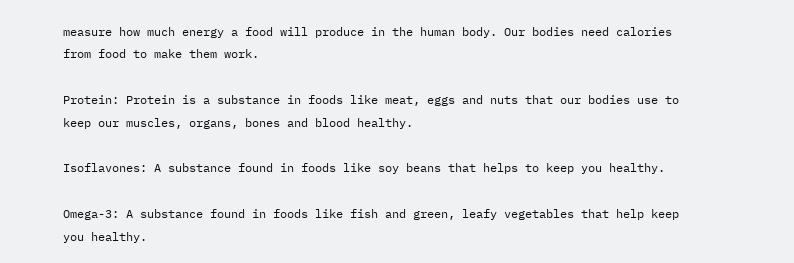measure how much energy a food will produce in the human body. Our bodies need calories from food to make them work.

Protein: Protein is a substance in foods like meat, eggs and nuts that our bodies use to keep our muscles, organs, bones and blood healthy.

Isoflavones: A substance found in foods like soy beans that helps to keep you healthy.

Omega-3: A substance found in foods like fish and green, leafy vegetables that help keep you healthy.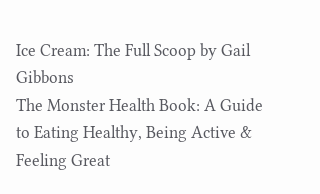Ice Cream: The Full Scoop by Gail Gibbons
The Monster Health Book: A Guide to Eating Healthy, Being Active & Feeling Great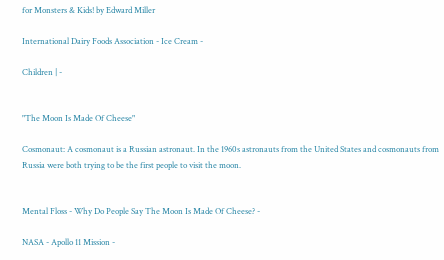for Monsters & Kids! by Edward Miller

International Dairy Foods Association - Ice Cream -

Children | -


"The Moon Is Made Of Cheese"

Cosmonaut: A cosmonaut is a Russian astronaut. In the 1960s astronauts from the United States and cosmonauts from Russia were both trying to be the first people to visit the moon.


Mental Floss - Why Do People Say The Moon Is Made Of Cheese? -

NASA - Apollo 11 Mission -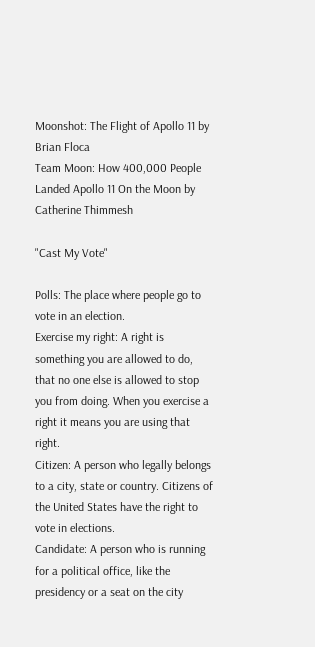Moonshot: The Flight of Apollo 11 by Brian Floca
Team Moon: How 400,000 People Landed Apollo 11 On the Moon by Catherine Thimmesh

"Cast My Vote"

Polls: The place where people go to vote in an election.
Exercise my right: A right is something you are allowed to do, that no one else is allowed to stop you from doing. When you exercise a right it means you are using that right.
Citizen: A person who legally belongs to a city, state or country. Citizens of the United States have the right to vote in elections.
Candidate: A person who is running for a political office, like the presidency or a seat on the city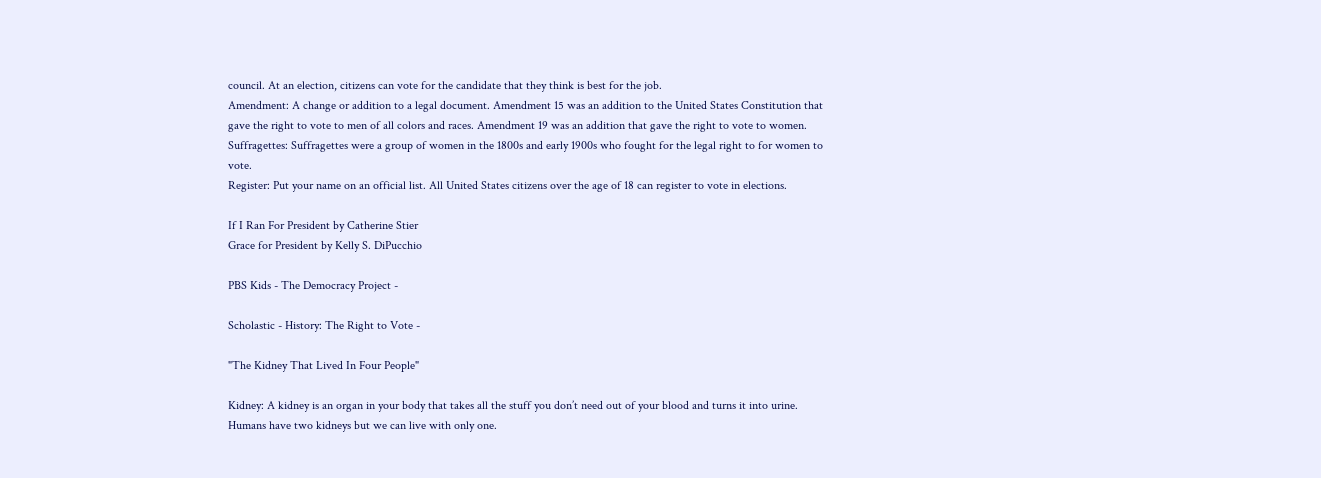council. At an election, citizens can vote for the candidate that they think is best for the job.
Amendment: A change or addition to a legal document. Amendment 15 was an addition to the United States Constitution that gave the right to vote to men of all colors and races. Amendment 19 was an addition that gave the right to vote to women.
Suffragettes: Suffragettes were a group of women in the 1800s and early 1900s who fought for the legal right to for women to vote.
Register: Put your name on an official list. All United States citizens over the age of 18 can register to vote in elections.

If I Ran For President by Catherine Stier
Grace for President by Kelly S. DiPucchio

PBS Kids - The Democracy Project -

Scholastic - History: The Right to Vote -

"The Kidney That Lived In Four People"

Kidney: A kidney is an organ in your body that takes all the stuff you don’t need out of your blood and turns it into urine. Humans have two kidneys but we can live with only one.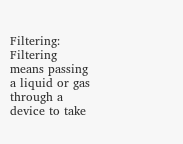Filtering: Filtering means passing a liquid or gas through a device to take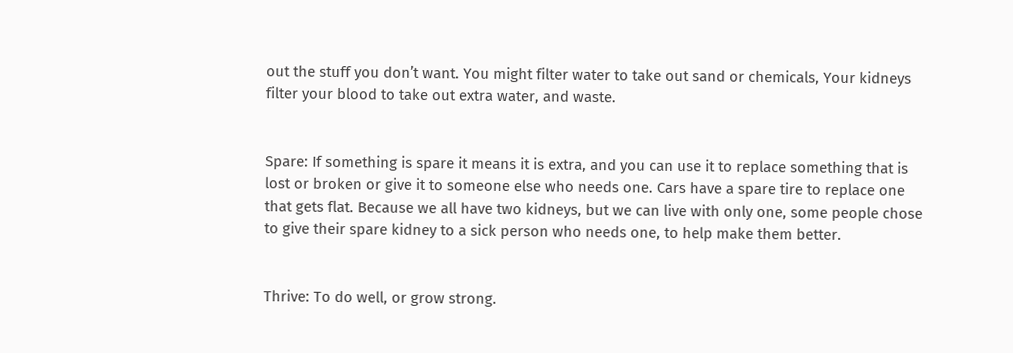out the stuff you don’t want. You might filter water to take out sand or chemicals, Your kidneys filter your blood to take out extra water, and waste.


Spare: If something is spare it means it is extra, and you can use it to replace something that is lost or broken or give it to someone else who needs one. Cars have a spare tire to replace one that gets flat. Because we all have two kidneys, but we can live with only one, some people chose to give their spare kidney to a sick person who needs one, to help make them better.


Thrive: To do well, or grow strong.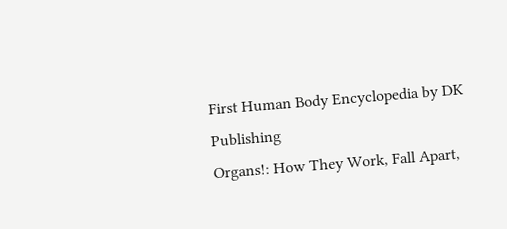First Human Body Encyclopedia by DK Publishing
Organs!: How They Work, Fall Apart,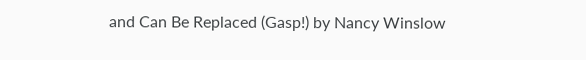and Can Be Replaced (Gasp!) by Nancy Winslow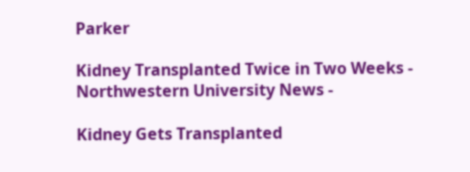Parker

Kidney Transplanted Twice in Two Weeks - Northwestern University News -

Kidney Gets Transplanted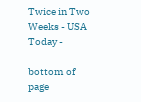Twice in Two Weeks - USA Today -

bottom of page